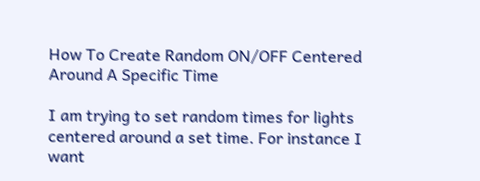How To Create Random ON/OFF Centered Around A Specific Time

I am trying to set random times for lights centered around a set time. For instance I want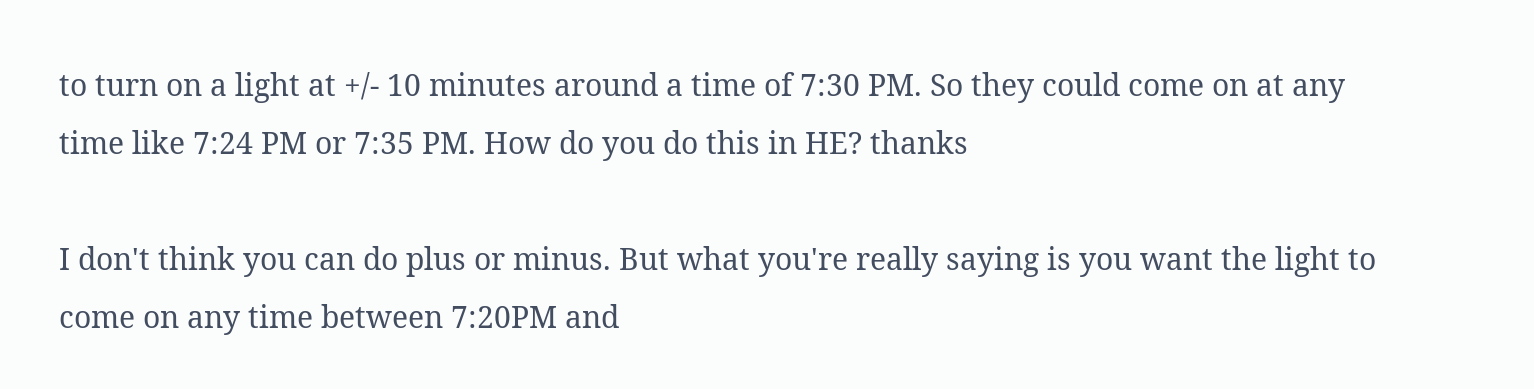to turn on a light at +/- 10 minutes around a time of 7:30 PM. So they could come on at any time like 7:24 PM or 7:35 PM. How do you do this in HE? thanks

I don't think you can do plus or minus. But what you're really saying is you want the light to come on any time between 7:20PM and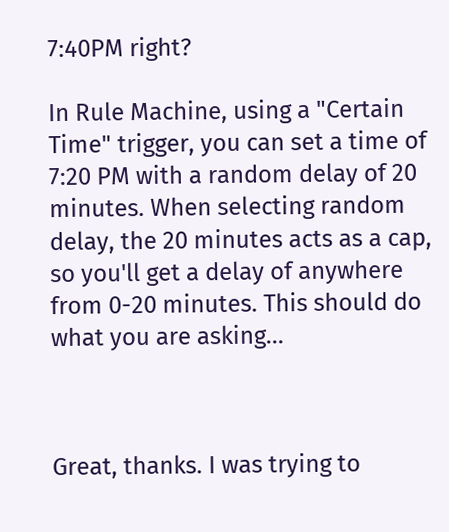7:40PM right?

In Rule Machine, using a "Certain Time" trigger, you can set a time of 7:20 PM with a random delay of 20 minutes. When selecting random delay, the 20 minutes acts as a cap, so you'll get a delay of anywhere from 0-20 minutes. This should do what you are asking...



Great, thanks. I was trying to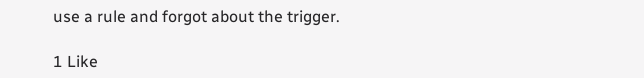use a rule and forgot about the trigger.

1 Like